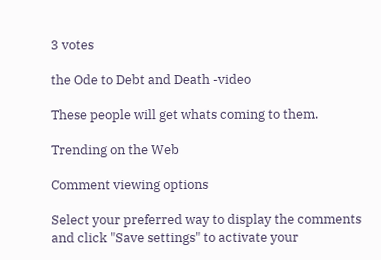3 votes

the Ode to Debt and Death -video

These people will get whats coming to them.

Trending on the Web

Comment viewing options

Select your preferred way to display the comments and click "Save settings" to activate your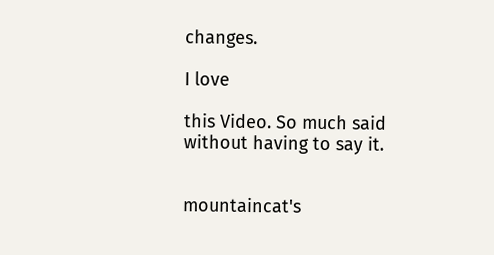changes.

I love

this Video. So much said without having to say it.


mountaincat's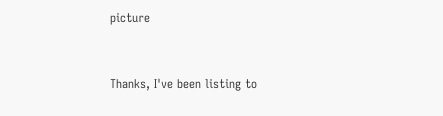picture


Thanks, I've been listing to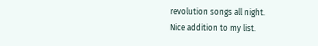revolution songs all night.
Nice addition to my list.